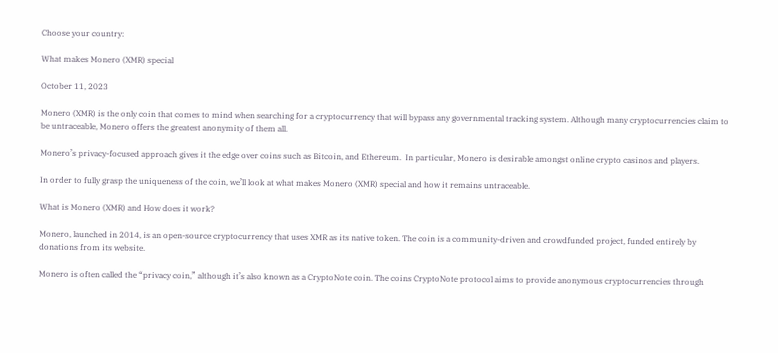Choose your country:

What makes Monero (XMR) special

October 11, 2023

Monero (XMR) is the only coin that comes to mind when searching for a cryptocurrency that will bypass any governmental tracking system. Although many cryptocurrencies claim to be untraceable, Monero offers the greatest anonymity of them all.

Monero’s privacy-focused approach gives it the edge over coins such as Bitcoin, and Ethereum.  In particular, Monero is desirable amongst online crypto casinos and players.

In order to fully grasp the uniqueness of the coin, we’ll look at what makes Monero (XMR) special and how it remains untraceable.

What is Monero (XMR) and How does it work?

Monero, launched in 2014, is an open-source cryptocurrency that uses XMR as its native token. The coin is a community-driven and crowdfunded project, funded entirely by donations from its website.

Monero is often called the “privacy coin,” although it’s also known as a CryptoNote coin. The coins CryptoNote protocol aims to provide anonymous cryptocurrencies through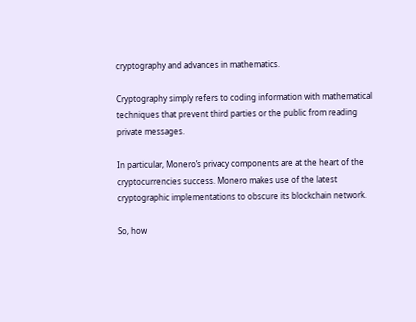cryptography and advances in mathematics.

Cryptography simply refers to coding information with mathematical techniques that prevent third parties or the public from reading private messages.

In particular, Monero’s privacy components are at the heart of the cryptocurrencies success. Monero makes use of the latest cryptographic implementations to obscure its blockchain network.

So, how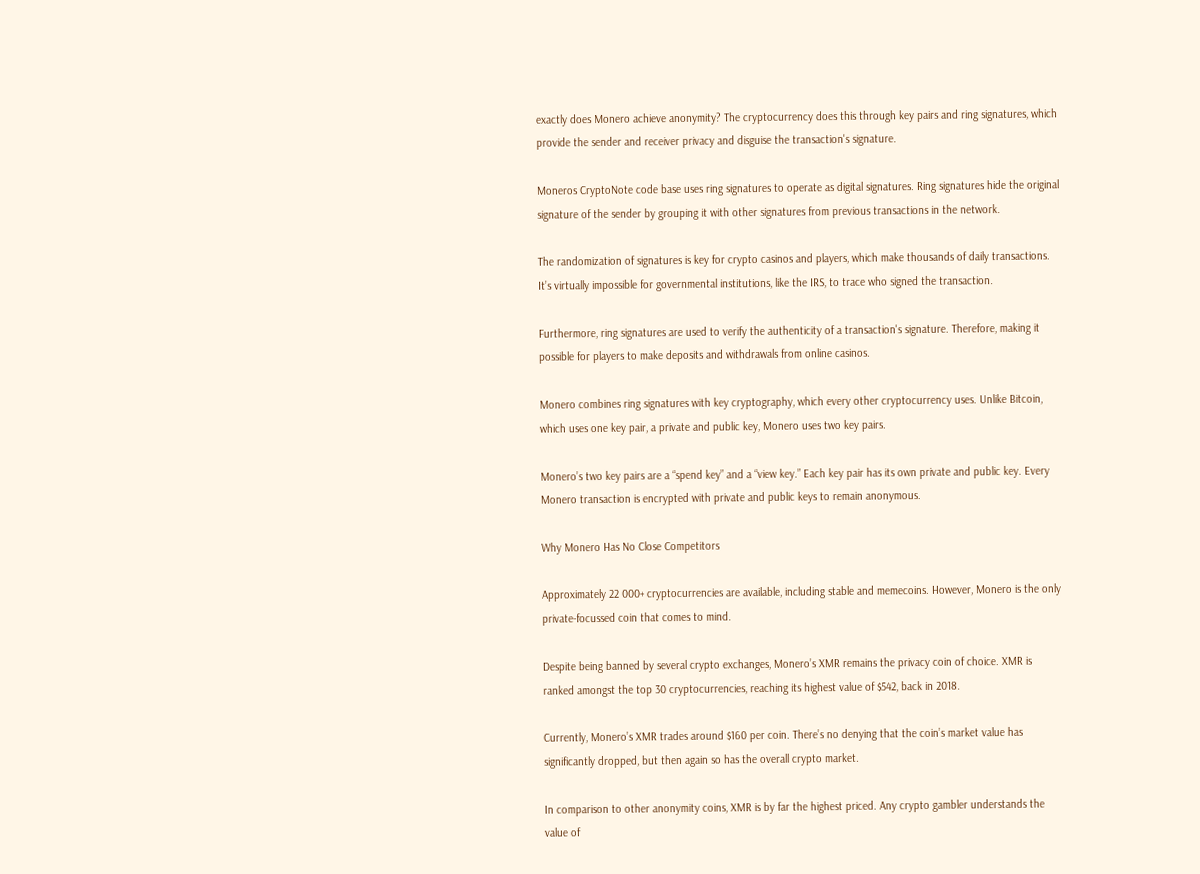exactly does Monero achieve anonymity? The cryptocurrency does this through key pairs and ring signatures, which provide the sender and receiver privacy and disguise the transaction's signature.

Moneros CryptoNote code base uses ring signatures to operate as digital signatures. Ring signatures hide the original signature of the sender by grouping it with other signatures from previous transactions in the network.

The randomization of signatures is key for crypto casinos and players, which make thousands of daily transactions. It’s virtually impossible for governmental institutions, like the IRS, to trace who signed the transaction.

Furthermore, ring signatures are used to verify the authenticity of a transaction's signature. Therefore, making it possible for players to make deposits and withdrawals from online casinos.

Monero combines ring signatures with key cryptography, which every other cryptocurrency uses. Unlike Bitcoin, which uses one key pair, a private and public key, Monero uses two key pairs.

Monero’s two key pairs are a “spend key” and a “view key.” Each key pair has its own private and public key. Every Monero transaction is encrypted with private and public keys to remain anonymous.

Why Monero Has No Close Competitors

Approximately 22 000+ cryptocurrencies are available, including stable and memecoins. However, Monero is the only private-focussed coin that comes to mind.

Despite being banned by several crypto exchanges, Monero’s XMR remains the privacy coin of choice. XMR is ranked amongst the top 30 cryptocurrencies, reaching its highest value of $542, back in 2018.

Currently, Monero’s XMR trades around $160 per coin. There’s no denying that the coin’s market value has significantly dropped, but then again so has the overall crypto market.

In comparison to other anonymity coins, XMR is by far the highest priced. Any crypto gambler understands the value of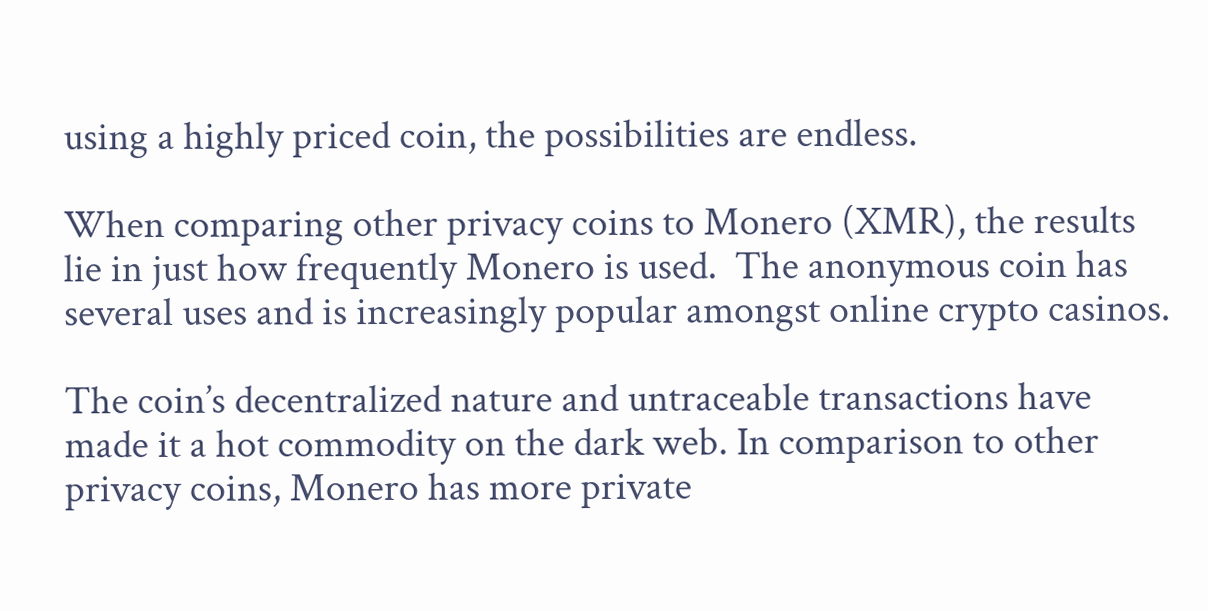using a highly priced coin, the possibilities are endless.

When comparing other privacy coins to Monero (XMR), the results lie in just how frequently Monero is used.  The anonymous coin has several uses and is increasingly popular amongst online crypto casinos.

The coin’s decentralized nature and untraceable transactions have made it a hot commodity on the dark web. In comparison to other privacy coins, Monero has more private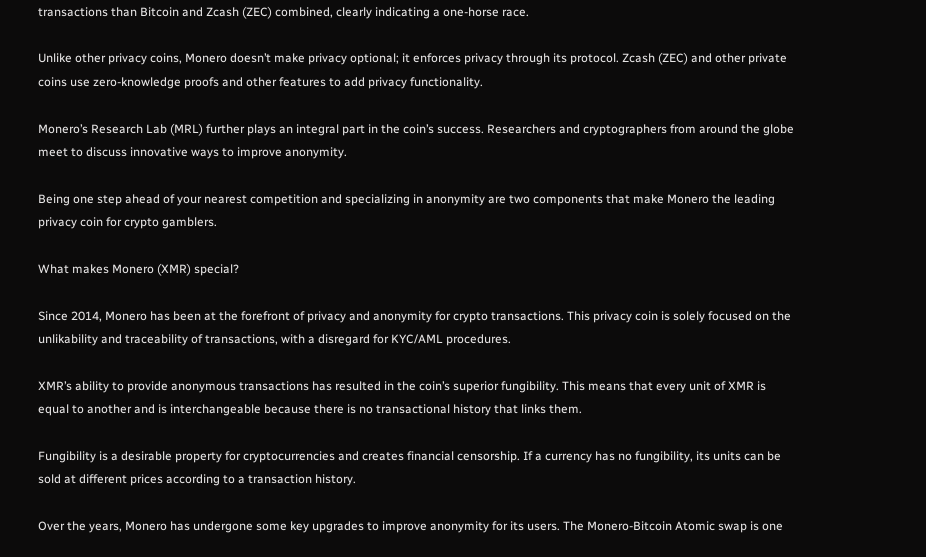transactions than Bitcoin and Zcash (ZEC) combined, clearly indicating a one-horse race.

Unlike other privacy coins, Monero doesn’t make privacy optional; it enforces privacy through its protocol. Zcash (ZEC) and other private coins use zero-knowledge proofs and other features to add privacy functionality.

Monero’s Research Lab (MRL) further plays an integral part in the coin’s success. Researchers and cryptographers from around the globe meet to discuss innovative ways to improve anonymity.

Being one step ahead of your nearest competition and specializing in anonymity are two components that make Monero the leading privacy coin for crypto gamblers.

What makes Monero (XMR) special?

Since 2014, Monero has been at the forefront of privacy and anonymity for crypto transactions. This privacy coin is solely focused on the unlikability and traceability of transactions, with a disregard for KYC/AML procedures.

XMR’s ability to provide anonymous transactions has resulted in the coin’s superior fungibility. This means that every unit of XMR is equal to another and is interchangeable because there is no transactional history that links them.

Fungibility is a desirable property for cryptocurrencies and creates financial censorship. If a currency has no fungibility, its units can be sold at different prices according to a transaction history.

Over the years, Monero has undergone some key upgrades to improve anonymity for its users. The Monero-Bitcoin Atomic swap is one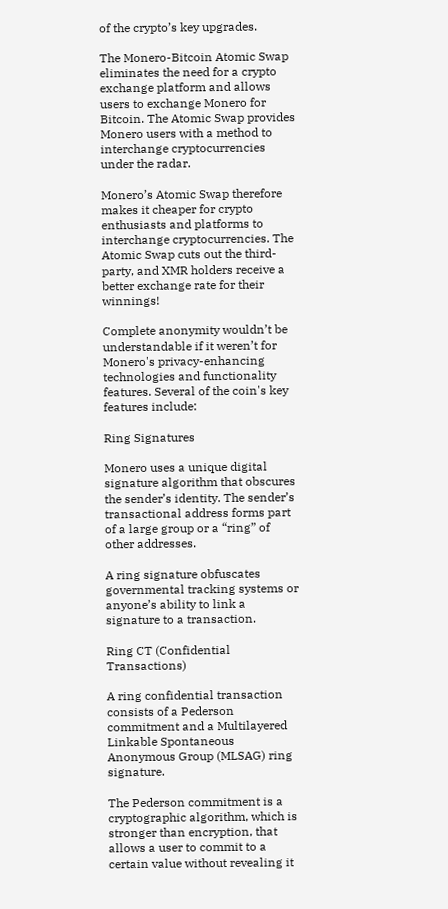of the crypto’s key upgrades.

The Monero-Bitcoin Atomic Swap eliminates the need for a crypto exchange platform and allows users to exchange Monero for Bitcoin. The Atomic Swap provides Monero users with a method to interchange cryptocurrencies under the radar.

Monero’s Atomic Swap therefore makes it cheaper for crypto enthusiasts and platforms to interchange cryptocurrencies. The Atomic Swap cuts out the third-party, and XMR holders receive a better exchange rate for their winnings!

Complete anonymity wouldn’t be understandable if it weren’t for Monero's privacy-enhancing technologies and functionality features. Several of the coin's key features include:

Ring Signatures

Monero uses a unique digital signature algorithm that obscures the sender’s identity. The sender’s transactional address forms part of a large group or a “ring” of other addresses.

A ring signature obfuscates governmental tracking systems or anyone’s ability to link a signature to a transaction.

Ring CT (Confidential Transactions)

A ring confidential transaction consists of a Pederson commitment and a Multilayered Linkable Spontaneous Anonymous Group (MLSAG) ring signature.

The Pederson commitment is a cryptographic algorithm, which is stronger than encryption, that allows a user to commit to a certain value without revealing it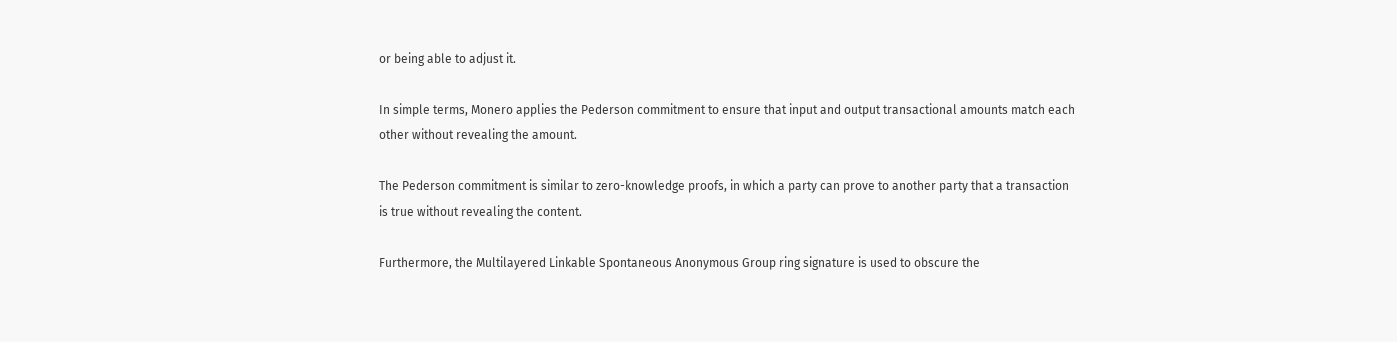or being able to adjust it.

In simple terms, Monero applies the Pederson commitment to ensure that input and output transactional amounts match each other without revealing the amount.

The Pederson commitment is similar to zero-knowledge proofs, in which a party can prove to another party that a transaction is true without revealing the content.

Furthermore, the Multilayered Linkable Spontaneous Anonymous Group ring signature is used to obscure the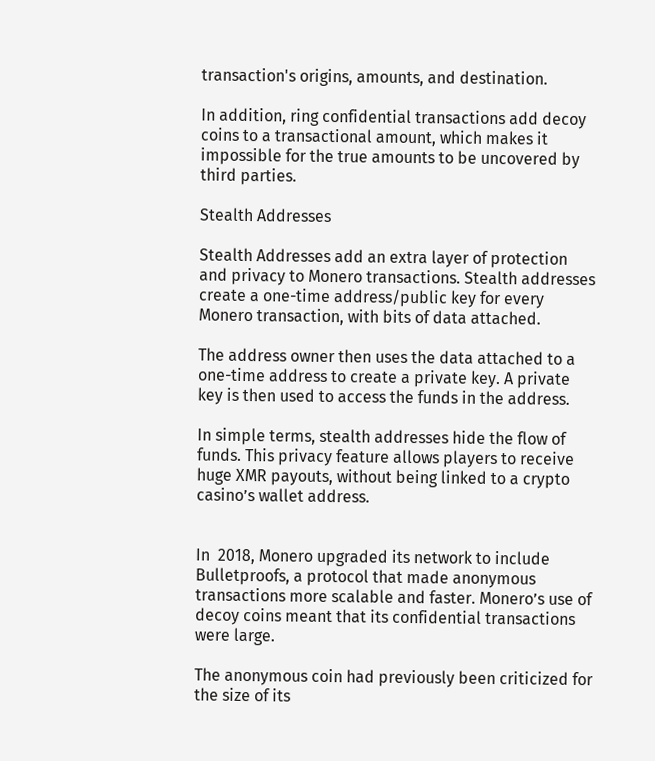transaction's origins, amounts, and destination.

In addition, ring confidential transactions add decoy coins to a transactional amount, which makes it impossible for the true amounts to be uncovered by third parties.

Stealth Addresses

Stealth Addresses add an extra layer of protection and privacy to Monero transactions. Stealth addresses create a one-time address/public key for every Monero transaction, with bits of data attached.

The address owner then uses the data attached to a one-time address to create a private key. A private key is then used to access the funds in the address.

In simple terms, stealth addresses hide the flow of funds. This privacy feature allows players to receive huge XMR payouts, without being linked to a crypto casino’s wallet address.


In  2018, Monero upgraded its network to include Bulletproofs, a protocol that made anonymous transactions more scalable and faster. Monero’s use of decoy coins meant that its confidential transactions were large.

The anonymous coin had previously been criticized for the size of its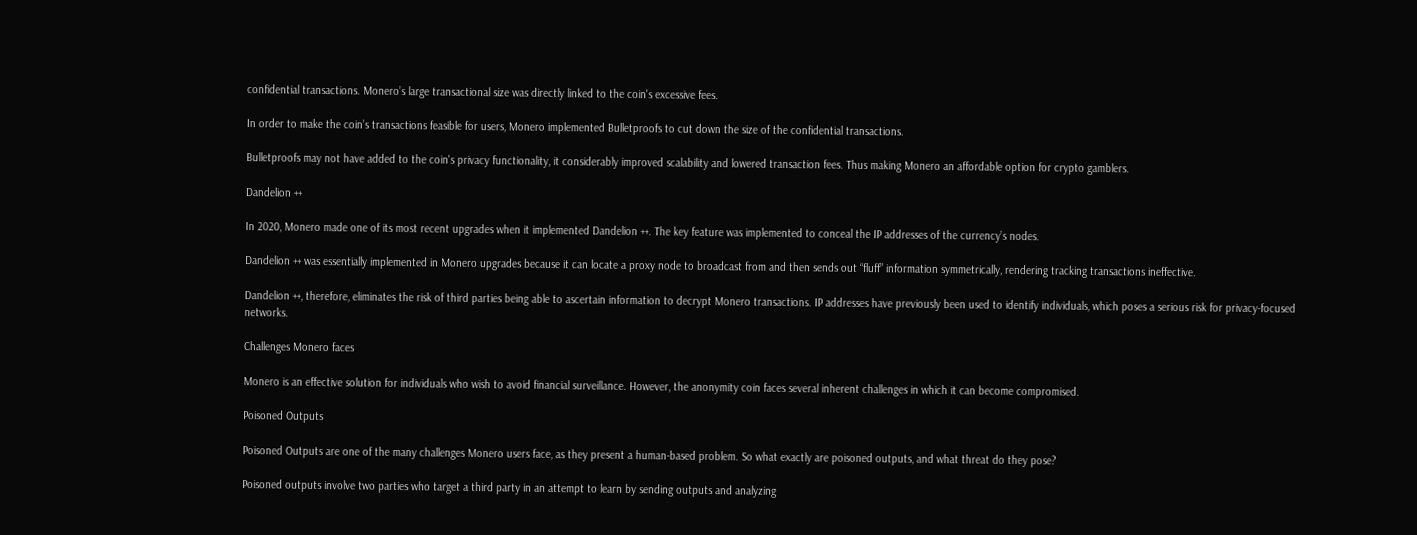confidential transactions. Monero’s large transactional size was directly linked to the coin's excessive fees.

In order to make the coin’s transactions feasible for users, Monero implemented Bulletproofs to cut down the size of the confidential transactions.

Bulletproofs may not have added to the coin's privacy functionality, it considerably improved scalability and lowered transaction fees. Thus making Monero an affordable option for crypto gamblers.

Dandelion ++

In 2020, Monero made one of its most recent upgrades when it implemented Dandelion ++. The key feature was implemented to conceal the IP addresses of the currency’s nodes.

Dandelion ++ was essentially implemented in Monero upgrades because it can locate a proxy node to broadcast from and then sends out “fluff” information symmetrically, rendering tracking transactions ineffective.

Dandelion ++, therefore, eliminates the risk of third parties being able to ascertain information to decrypt Monero transactions. IP addresses have previously been used to identify individuals, which poses a serious risk for privacy-focused networks.

Challenges Monero faces

Monero is an effective solution for individuals who wish to avoid financial surveillance. However, the anonymity coin faces several inherent challenges in which it can become compromised.

Poisoned Outputs

Poisoned Outputs are one of the many challenges Monero users face, as they present a human-based problem. So what exactly are poisoned outputs, and what threat do they pose?

Poisoned outputs involve two parties who target a third party in an attempt to learn by sending outputs and analyzing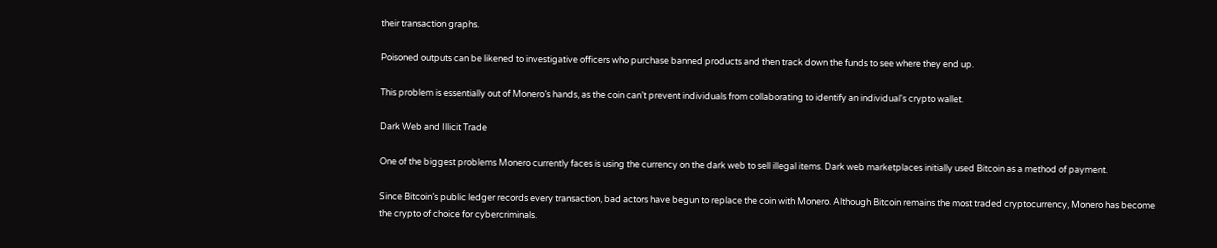their transaction graphs.

Poisoned outputs can be likened to investigative officers who purchase banned products and then track down the funds to see where they end up.

This problem is essentially out of Monero’s hands, as the coin can’t prevent individuals from collaborating to identify an individual's crypto wallet.

Dark Web and Illicit Trade

One of the biggest problems Monero currently faces is using the currency on the dark web to sell illegal items. Dark web marketplaces initially used Bitcoin as a method of payment.

Since Bitcoin’s public ledger records every transaction, bad actors have begun to replace the coin with Monero. Although Bitcoin remains the most traded cryptocurrency, Monero has become the crypto of choice for cybercriminals.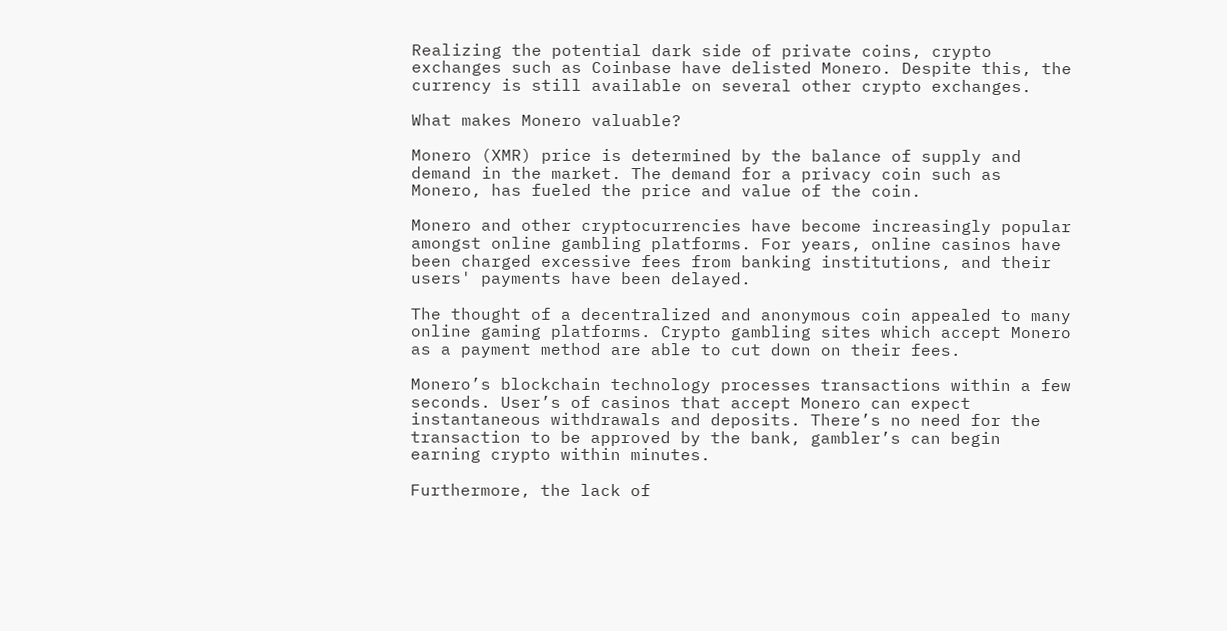Realizing the potential dark side of private coins, crypto exchanges such as Coinbase have delisted Monero. Despite this, the currency is still available on several other crypto exchanges.

What makes Monero valuable?

Monero (XMR) price is determined by the balance of supply and demand in the market. The demand for a privacy coin such as Monero, has fueled the price and value of the coin.

Monero and other cryptocurrencies have become increasingly popular amongst online gambling platforms. For years, online casinos have been charged excessive fees from banking institutions, and their users' payments have been delayed.

The thought of a decentralized and anonymous coin appealed to many online gaming platforms. Crypto gambling sites which accept Monero as a payment method are able to cut down on their fees.

Monero’s blockchain technology processes transactions within a few seconds. User’s of casinos that accept Monero can expect instantaneous withdrawals and deposits. There’s no need for the transaction to be approved by the bank, gambler’s can begin earning crypto within minutes.

Furthermore, the lack of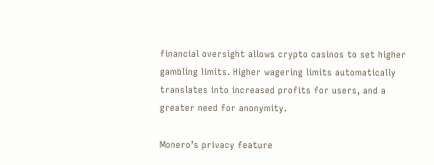financial oversight allows crypto casinos to set higher gambling limits. Higher wagering limits automatically translates into increased profits for users, and a greater need for anonymity.

Monero’s privacy feature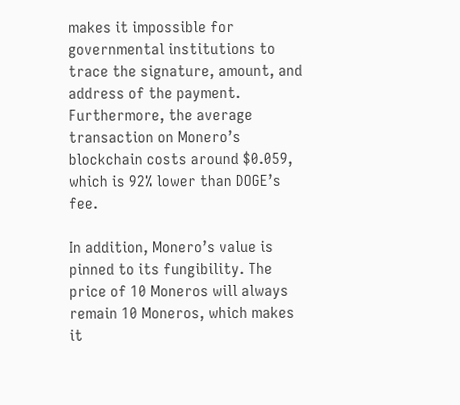makes it impossible for governmental institutions to trace the signature, amount, and address of the payment. Furthermore, the average transaction on Monero’s blockchain costs around $0.059, which is 92% lower than DOGE’s fee.

In addition, Monero’s value is pinned to its fungibility. The price of 10 Moneros will always remain 10 Moneros, which makes it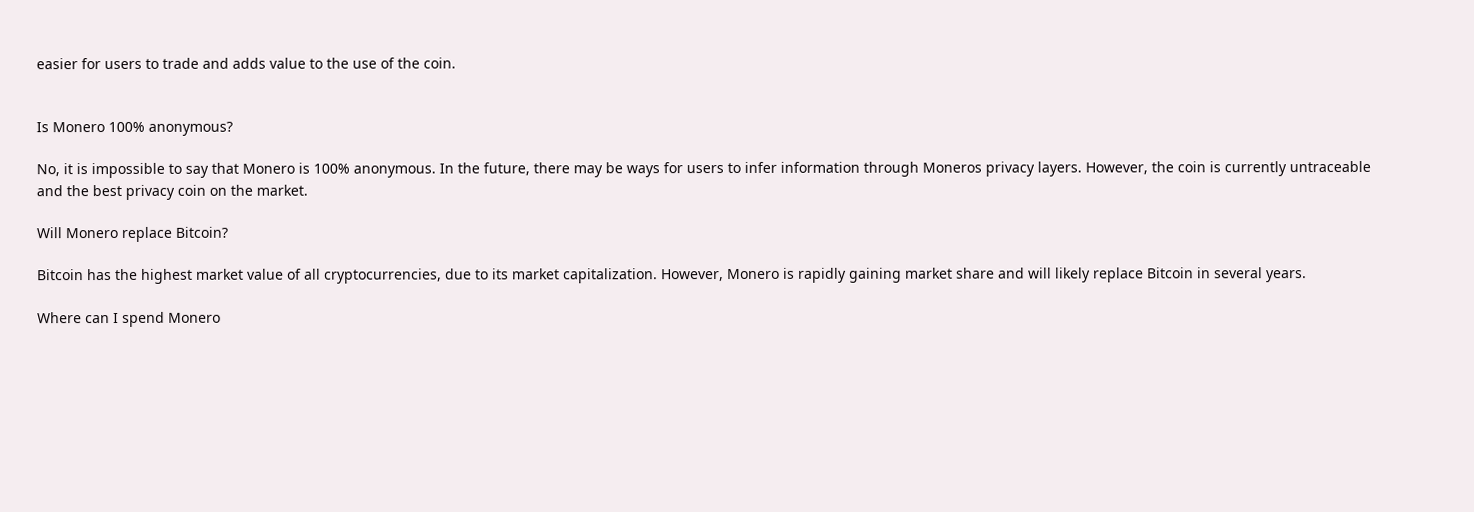easier for users to trade and adds value to the use of the coin.


Is Monero 100% anonymous?

No, it is impossible to say that Monero is 100% anonymous. In the future, there may be ways for users to infer information through Moneros privacy layers. However, the coin is currently untraceable and the best privacy coin on the market.

Will Monero replace Bitcoin?

Bitcoin has the highest market value of all cryptocurrencies, due to its market capitalization. However, Monero is rapidly gaining market share and will likely replace Bitcoin in several years.

Where can I spend Monero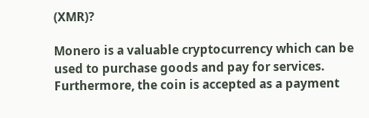(XMR)?

Monero is a valuable cryptocurrency which can be used to purchase goods and pay for services. Furthermore, the coin is accepted as a payment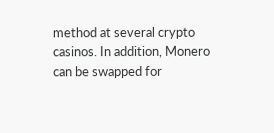method at several crypto casinos. In addition, Monero can be swapped for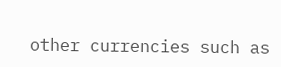other currencies such as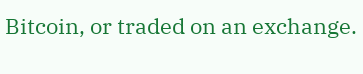Bitcoin, or traded on an exchange.